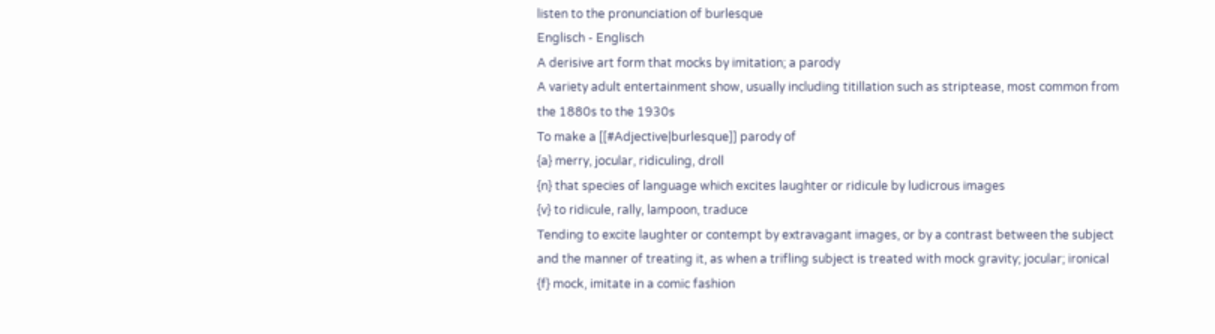listen to the pronunciation of burlesque
Englisch - Englisch
A derisive art form that mocks by imitation; a parody
A variety adult entertainment show, usually including titillation such as striptease, most common from the 1880s to the 1930s
To make a [[#Adjective|burlesque]] parody of
{a} merry, jocular, ridiculing, droll
{n} that species of language which excites laughter or ridicule by ludicrous images
{v} to ridicule, rally, lampoon, traduce
Tending to excite laughter or contempt by extravagant images, or by a contrast between the subject and the manner of treating it, as when a trifling subject is treated with mock gravity; jocular; ironical
{f} mock, imitate in a comic fashion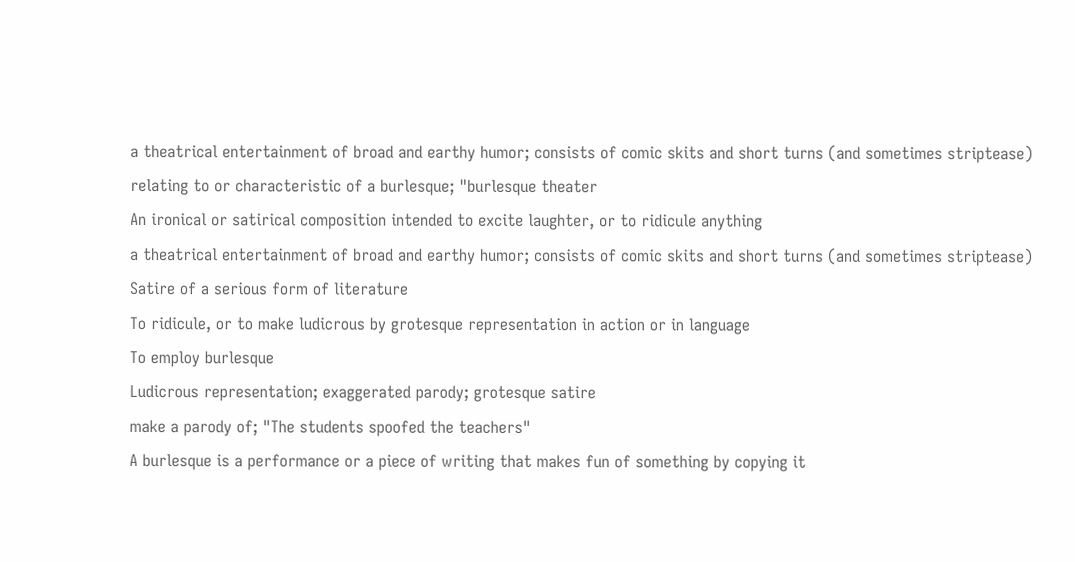a theatrical entertainment of broad and earthy humor; consists of comic skits and short turns (and sometimes striptease) relating to or characteristic of a burlesque; "burlesque theater
An ironical or satirical composition intended to excite laughter, or to ridicule anything
a theatrical entertainment of broad and earthy humor; consists of comic skits and short turns (and sometimes striptease)
Satire of a serious form of literature
To ridicule, or to make ludicrous by grotesque representation in action or in language
To employ burlesque
Ludicrous representation; exaggerated parody; grotesque satire
make a parody of; "The students spoofed the teachers"
A burlesque is a performance or a piece of writing that makes fun of something by copying it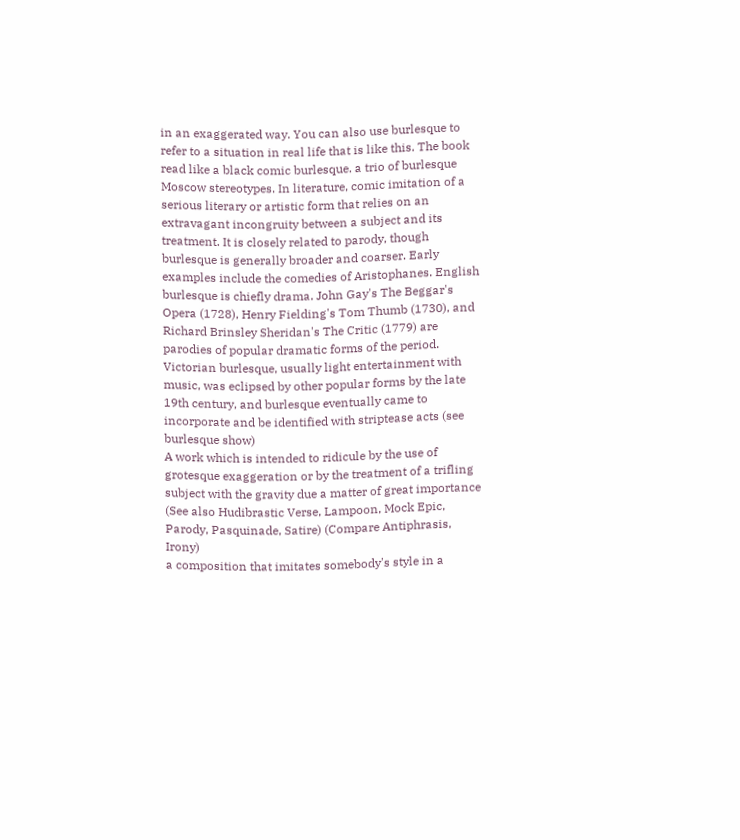in an exaggerated way. You can also use burlesque to refer to a situation in real life that is like this. The book read like a black comic burlesque. a trio of burlesque Moscow stereotypes. In literature, comic imitation of a serious literary or artistic form that relies on an extravagant incongruity between a subject and its treatment. It is closely related to parody, though burlesque is generally broader and coarser. Early examples include the comedies of Aristophanes. English burlesque is chiefly drama. John Gay's The Beggar's Opera (1728), Henry Fielding's Tom Thumb (1730), and Richard Brinsley Sheridan's The Critic (1779) are parodies of popular dramatic forms of the period. Victorian burlesque, usually light entertainment with music, was eclipsed by other popular forms by the late 19th century, and burlesque eventually came to incorporate and be identified with striptease acts (see burlesque show)
A work which is intended to ridicule by the use of grotesque exaggeration or by the treatment of a trifling subject with the gravity due a matter of great importance (See also Hudibrastic Verse, Lampoon, Mock Epic, Parody, Pasquinade, Satire) (Compare Antiphrasis, Irony)
a composition that imitates somebody's style in a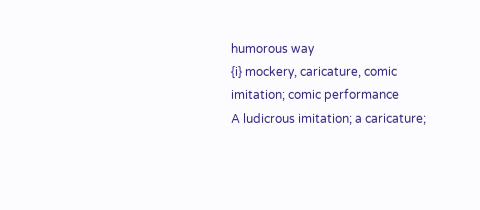humorous way
{i} mockery, caricature, comic imitation; comic performance
A ludicrous imitation; a caricature;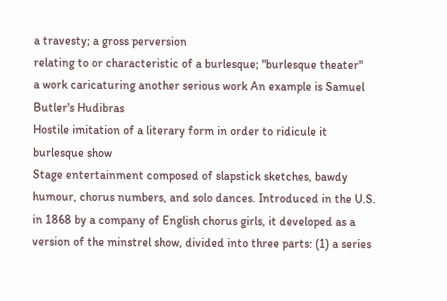a travesty; a gross perversion
relating to or characteristic of a burlesque; "burlesque theater"
a work caricaturing another serious work An example is Samuel Butler's Hudibras
Hostile imitation of a literary form in order to ridicule it
burlesque show
Stage entertainment composed of slapstick sketches, bawdy humour, chorus numbers, and solo dances. Introduced in the U.S. in 1868 by a company of English chorus girls, it developed as a version of the minstrel show, divided into three parts: (1) a series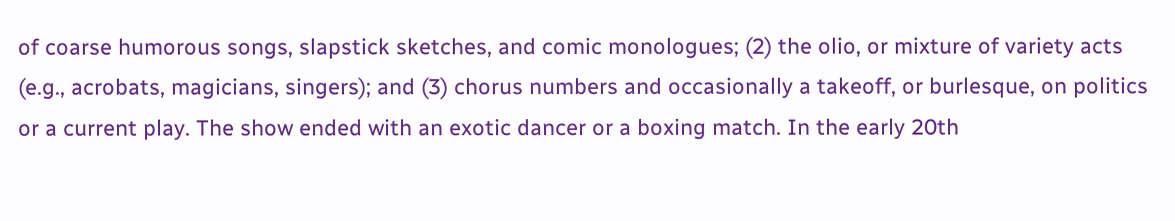of coarse humorous songs, slapstick sketches, and comic monologues; (2) the olio, or mixture of variety acts (e.g., acrobats, magicians, singers); and (3) chorus numbers and occasionally a takeoff, or burlesque, on politics or a current play. The show ended with an exotic dancer or a boxing match. In the early 20th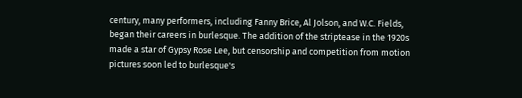century, many performers, including Fanny Brice, Al Jolson, and W.C. Fields, began their careers in burlesque. The addition of the striptease in the 1920s made a star of Gypsy Rose Lee, but censorship and competition from motion pictures soon led to burlesque's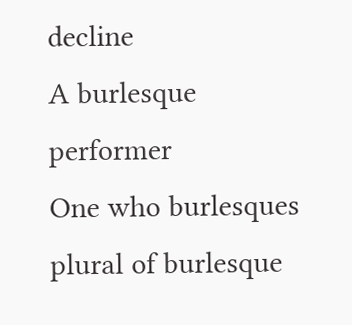decline
A burlesque performer
One who burlesques
plural of burlesque